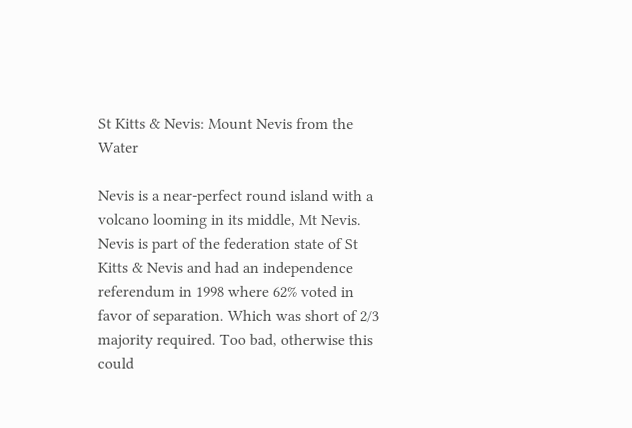St Kitts & Nevis: Mount Nevis from the Water

Nevis is a near-perfect round island with a volcano looming in its middle, Mt Nevis. Nevis is part of the federation state of St Kitts & Nevis and had an independence referendum in 1998 where 62% voted in favor of separation. Which was short of 2/3 majority required. Too bad, otherwise this could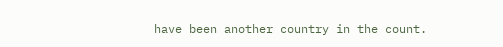have been another country in the count.